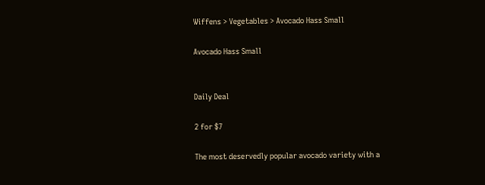Wiffens > Vegetables > Avocado Hass Small

Avocado Hass Small


Daily Deal

2 for $7

The most deservedly popular avocado variety with a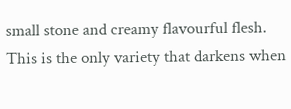small stone and creamy flavourful flesh. This is the only variety that darkens when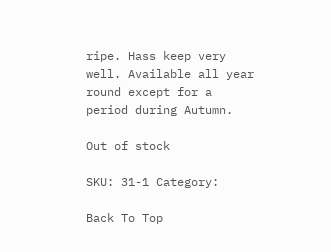ripe. Hass keep very well. Available all year round except for a period during Autumn.

Out of stock

SKU: 31-1 Category:

Back To Top